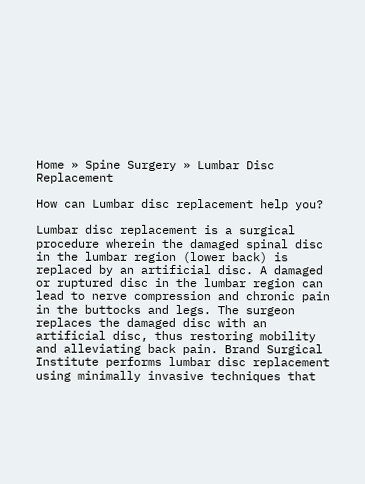Home » Spine Surgery » Lumbar Disc Replacement

How can Lumbar disc replacement help you?

Lumbar disc replacement is a surgical procedure wherein the damaged spinal disc in the lumbar region (lower back) is replaced by an artificial disc. A damaged or ruptured disc in the lumbar region can lead to nerve compression and chronic pain in the buttocks and legs. The surgeon replaces the damaged disc with an artificial disc, thus restoring mobility and alleviating back pain. Brand Surgical Institute performs lumbar disc replacement using minimally invasive techniques that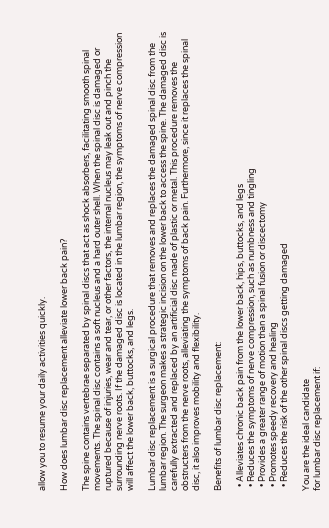allow you to resume your daily activities quickly.

How does lumbar disc replacement alleviate lower back pain?

The spine contains vertebrae separated by spinal discs that act as shock absorbers, facilitating smooth spinal movements. The spinal disc contains a soft nucleus and a hard outer shell. When the spinal disc is damaged or ruptured because of injuries, wear and tear, or other factors, the internal nucleus may leak out and pinch the surrounding nerve roots. If the damaged disc is located in the lumbar region, the symptoms of nerve compression will affect the lower back, buttocks, and legs.

Lumbar disc replacement is a surgical procedure that removes and replaces the damaged spinal disc from the lumbar region. The surgeon makes a strategic incision on the lower back to access the spine. The damaged disc is carefully extracted and replaced by an artificial disc made of plastic or metal. This procedure removes the obstructers from the nerve roots, alleviating the symptoms of back pain. Furthermore, since it replaces the spinal disc, it also improves mobility and flexibility.

Benefits of lumbar disc replacement:

  • Alleviates chronic back pain from the lower back, hips, buttocks, and legs
  • Reduces the symptoms of nerve compression, such as numbness and tingling
  • Provides a greater range of motion than a spinal fusion or discectomy
  • Promotes speedy recovery and healing
  • Reduces the risk of the other spinal discs getting damaged

You are the ideal candidate
for lumbar disc replacement if: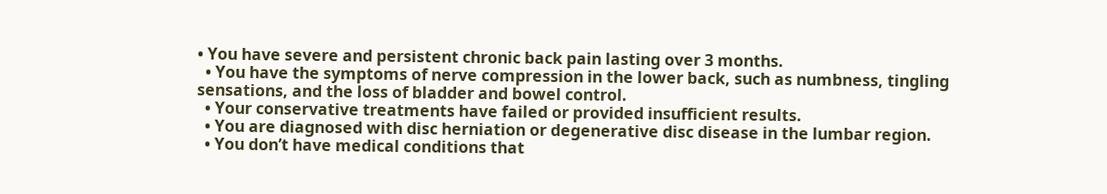• You have severe and persistent chronic back pain lasting over 3 months.
  • You have the symptoms of nerve compression in the lower back, such as numbness, tingling sensations, and the loss of bladder and bowel control.
  • Your conservative treatments have failed or provided insufficient results.
  • You are diagnosed with disc herniation or degenerative disc disease in the lumbar region.
  • You don’t have medical conditions that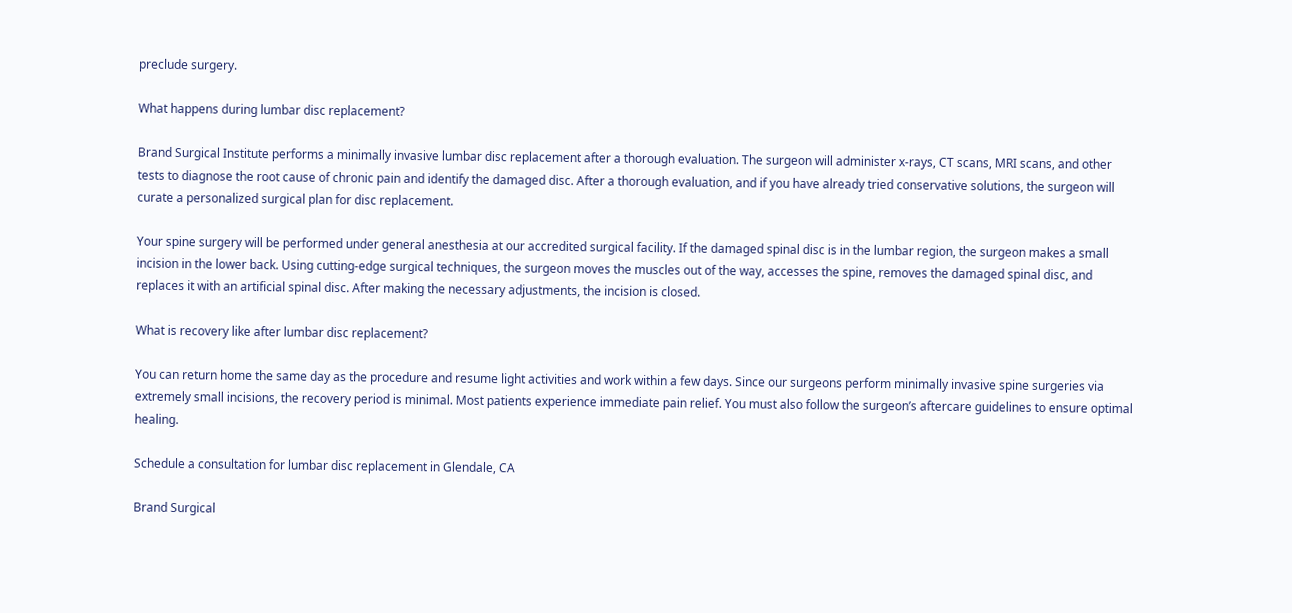preclude surgery.

What happens during lumbar disc replacement?

Brand Surgical Institute performs a minimally invasive lumbar disc replacement after a thorough evaluation. The surgeon will administer x-rays, CT scans, MRI scans, and other tests to diagnose the root cause of chronic pain and identify the damaged disc. After a thorough evaluation, and if you have already tried conservative solutions, the surgeon will curate a personalized surgical plan for disc replacement.

Your spine surgery will be performed under general anesthesia at our accredited surgical facility. If the damaged spinal disc is in the lumbar region, the surgeon makes a small incision in the lower back. Using cutting-edge surgical techniques, the surgeon moves the muscles out of the way, accesses the spine, removes the damaged spinal disc, and replaces it with an artificial spinal disc. After making the necessary adjustments, the incision is closed.

What is recovery like after lumbar disc replacement?

You can return home the same day as the procedure and resume light activities and work within a few days. Since our surgeons perform minimally invasive spine surgeries via extremely small incisions, the recovery period is minimal. Most patients experience immediate pain relief. You must also follow the surgeon’s aftercare guidelines to ensure optimal healing.

Schedule a consultation for lumbar disc replacement in Glendale, CA

Brand Surgical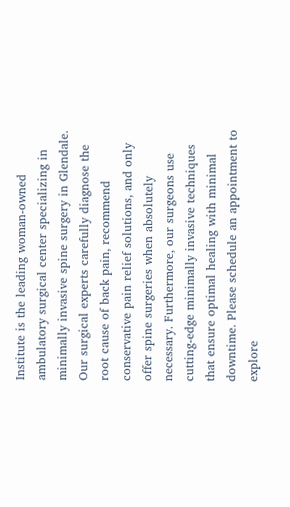Institute is the leading woman-owned ambulatory surgical center specializing in minimally invasive spine surgery in Glendale. Our surgical experts carefully diagnose the root cause of back pain, recommend conservative pain relief solutions, and only offer spine surgeries when absolutely necessary. Furthermore, our surgeons use cutting-edge minimally invasive techniques that ensure optimal healing with minimal downtime. Please schedule an appointment to explore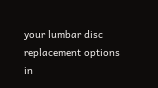your lumbar disc replacement options in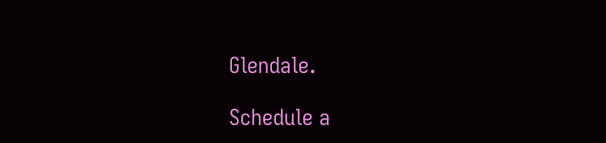Glendale.

Schedule a